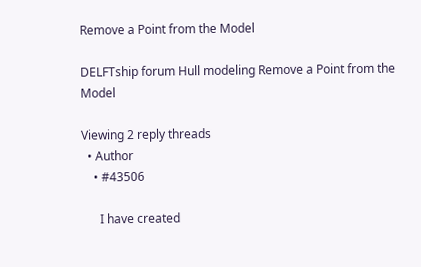Remove a Point from the Model

DELFTship forum Hull modeling Remove a Point from the Model

Viewing 2 reply threads
  • Author
    • #43506

      I have created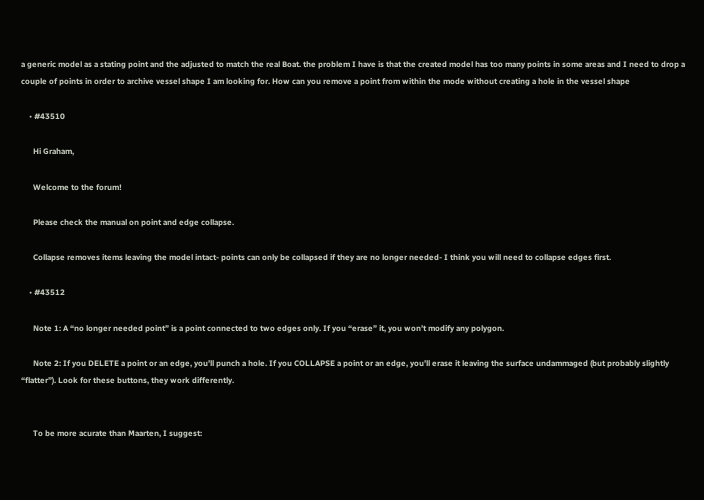a generic model as a stating point and the adjusted to match the real Boat. the problem I have is that the created model has too many points in some areas and I need to drop a couple of points in order to archive vessel shape I am looking for. How can you remove a point from within the mode without creating a hole in the vessel shape

    • #43510

      Hi Graham,

      Welcome to the forum!

      Please check the manual on point and edge collapse.

      Collapse removes items leaving the model intact- points can only be collapsed if they are no longer needed- I think you will need to collapse edges first.

    • #43512

      Note 1: A “no longer needed point” is a point connected to two edges only. If you “erase” it, you won’t modify any polygon.

      Note 2: If you DELETE a point or an edge, you’ll punch a hole. If you COLLAPSE a point or an edge, you’ll erase it leaving the surface undammaged (but probably slightly “flatter”). Look for these buttons, they work differently.


      To be more acurate than Maarten, I suggest: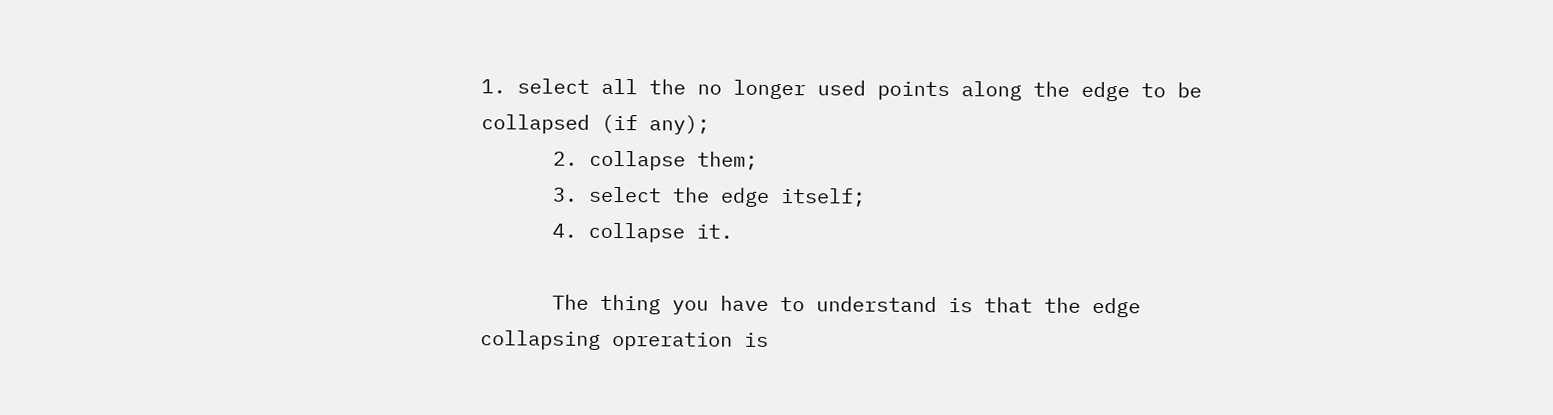1. select all the no longer used points along the edge to be collapsed (if any);
      2. collapse them;
      3. select the edge itself;
      4. collapse it.

      The thing you have to understand is that the edge collapsing opreration is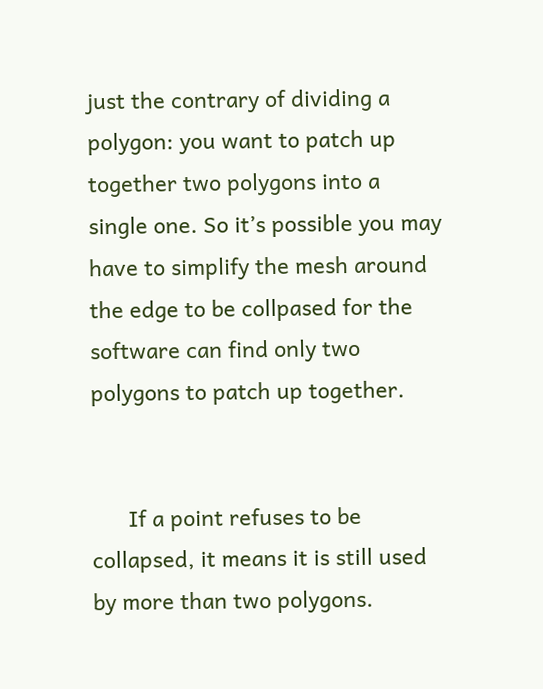just the contrary of dividing a polygon: you want to patch up together two polygons into a single one. So it’s possible you may have to simplify the mesh around the edge to be collpased for the software can find only two polygons to patch up together.


      If a point refuses to be collapsed, it means it is still used by more than two polygons.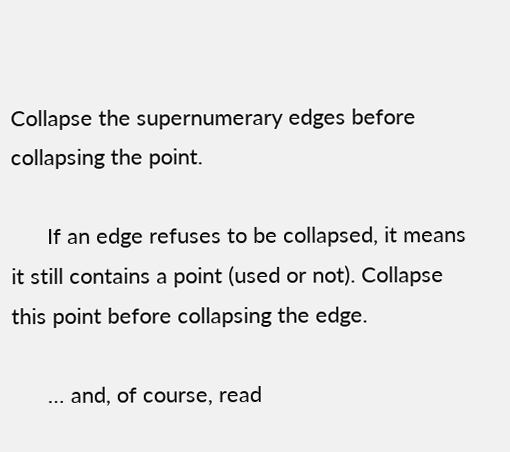Collapse the supernumerary edges before collapsing the point.

      If an edge refuses to be collapsed, it means it still contains a point (used or not). Collapse this point before collapsing the edge.

      … and, of course, read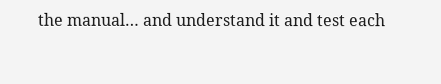the manual… and understand it and test each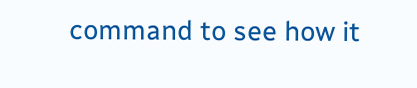command to see how it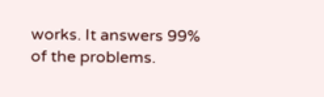works. It answers 99% of the problems.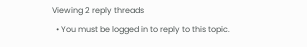Viewing 2 reply threads
  • You must be logged in to reply to this topic.